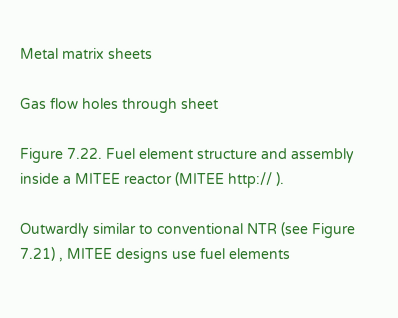Metal matrix sheets

Gas flow holes through sheet

Figure 7.22. Fuel element structure and assembly inside a MITEE reactor (MITEE http:// ).

Outwardly similar to conventional NTR (see Figure 7.21) , MITEE designs use fuel elements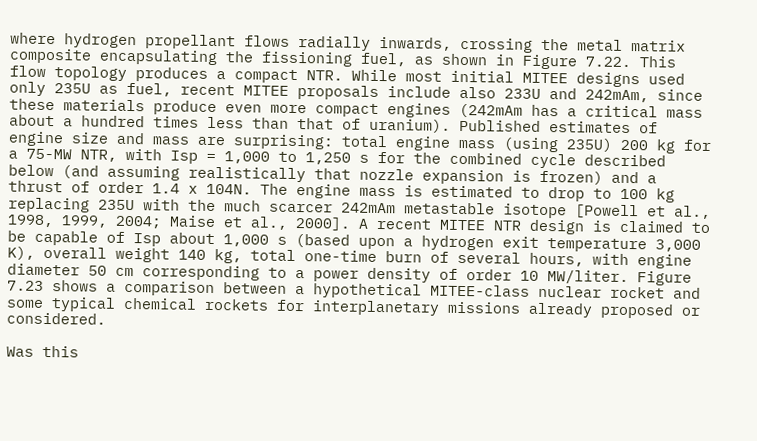where hydrogen propellant flows radially inwards, crossing the metal matrix composite encapsulating the fissioning fuel, as shown in Figure 7.22. This flow topology produces a compact NTR. While most initial MITEE designs used only 235U as fuel, recent MITEE proposals include also 233U and 242mAm, since these materials produce even more compact engines (242mAm has a critical mass about a hundred times less than that of uranium). Published estimates of engine size and mass are surprising: total engine mass (using 235U) 200 kg for a 75-MW NTR, with Isp = 1,000 to 1,250 s for the combined cycle described below (and assuming realistically that nozzle expansion is frozen) and a thrust of order 1.4 x 104N. The engine mass is estimated to drop to 100 kg replacing 235U with the much scarcer 242mAm metastable isotope [Powell et al., 1998, 1999, 2004; Maise et al., 2000]. A recent MITEE NTR design is claimed to be capable of Isp about 1,000 s (based upon a hydrogen exit temperature 3,000 K), overall weight 140 kg, total one-time burn of several hours, with engine diameter 50 cm corresponding to a power density of order 10 MW/liter. Figure 7.23 shows a comparison between a hypothetical MITEE-class nuclear rocket and some typical chemical rockets for interplanetary missions already proposed or considered.

Was this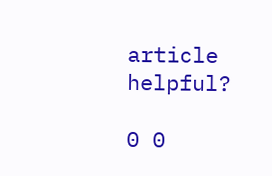article helpful?

0 0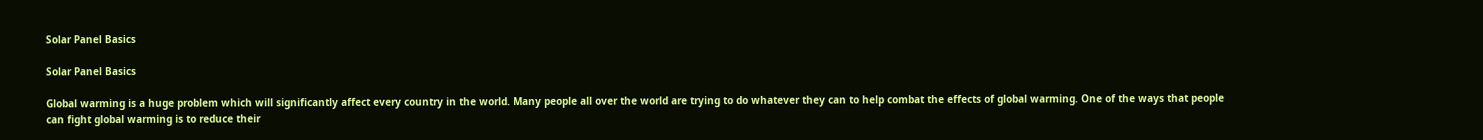Solar Panel Basics

Solar Panel Basics

Global warming is a huge problem which will significantly affect every country in the world. Many people all over the world are trying to do whatever they can to help combat the effects of global warming. One of the ways that people can fight global warming is to reduce their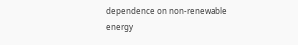dependence on non-renewable energy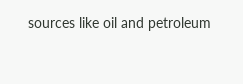sources like oil and petroleum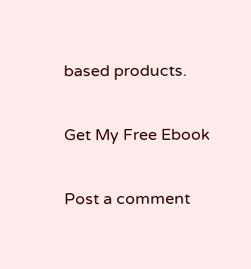based products.

Get My Free Ebook

Post a comment